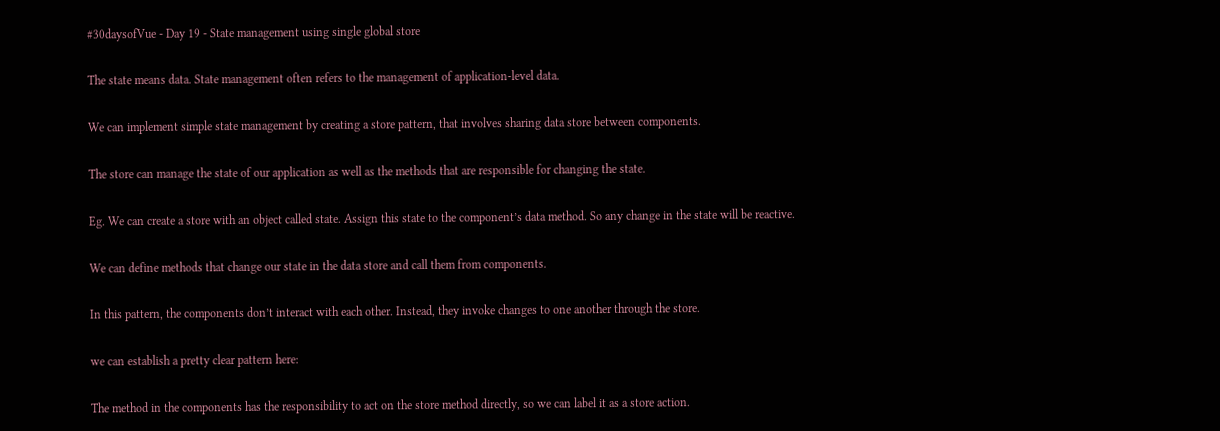#30daysofVue - Day 19 - State management using single global store

The state means data. State management often refers to the management of application-level data.

We can implement simple state management by creating a store pattern, that involves sharing data store between components.

The store can manage the state of our application as well as the methods that are responsible for changing the state.

Eg. We can create a store with an object called state. Assign this state to the component’s data method. So any change in the state will be reactive.

We can define methods that change our state in the data store and call them from components.

In this pattern, the components don’t interact with each other. Instead, they invoke changes to one another through the store.

we can establish a pretty clear pattern here:

The method in the components has the responsibility to act on the store method directly, so we can label it as a store action.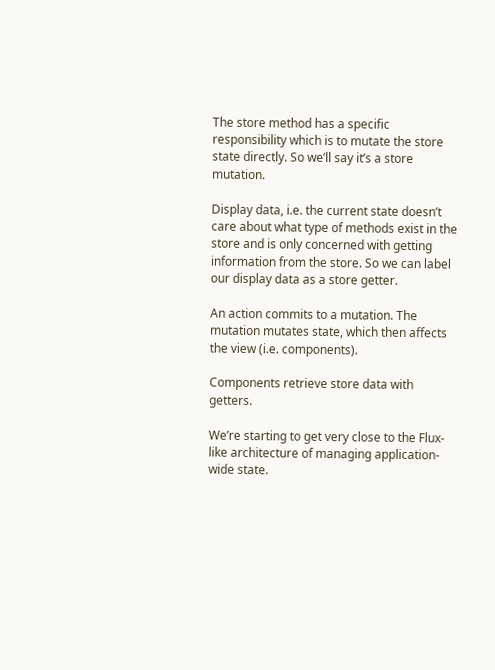The store method has a specific responsibility which is to mutate the store state directly. So we’ll say it’s a store mutation.

Display data, i.e. the current state doesn’t care about what type of methods exist in the store and is only concerned with getting information from the store. So we can label our display data as a store getter.

An action commits to a mutation. The mutation mutates state, which then affects the view (i.e. components).

Components retrieve store data with getters.

We’re starting to get very close to the Flux-like architecture of managing application-wide state.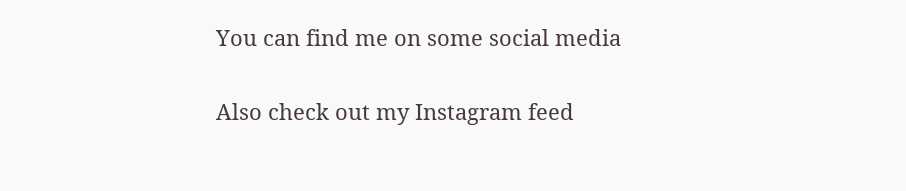You can find me on some social media

Also check out my Instagram feed